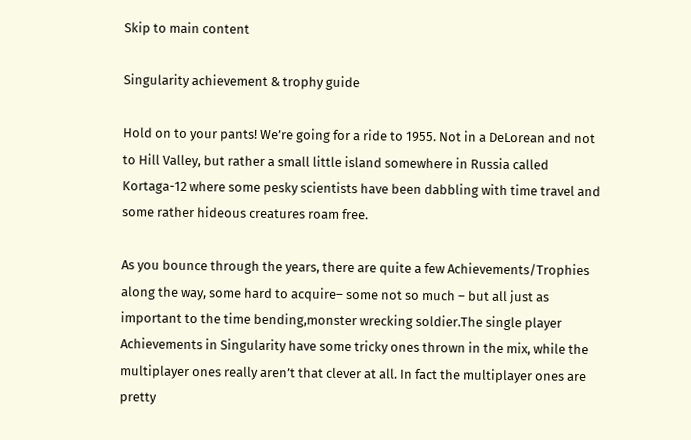Skip to main content

Singularity achievement & trophy guide

Hold on to your pants! We’re going for a ride to 1955. Not in a DeLorean and not to Hill Valley, but rather a small little island somewhere in Russia called Kortaga-12 where some pesky scientists have been dabbling with time travel and some rather hideous creatures roam free.

As you bounce through the years, there are quite a few Achievements/Trophies along the way, some hard to acquire– some not so much – but all just as important to the time bending,monster wrecking soldier.The single player Achievements in Singularity have some tricky ones thrown in the mix, while the multiplayer ones really aren’t that clever at all. In fact the multiplayer ones are pretty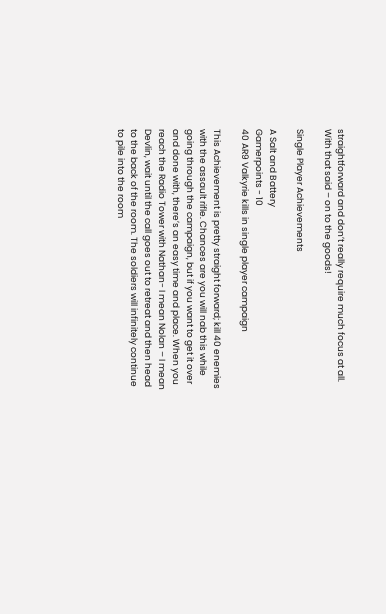straightforward and don’t really require much focus at all. With that said – on to the goods!

Single Player Achievements

A Salt and Battery
Gamerpoints - 10
40 AR9 Valkyrie kills in single player campaign

This Achievement is pretty straight forward; kill 40 enemies with the assault rifle. Chances are you will nab this while going through the campaign, but if you want to get it over and done with, there’s an easy time and place. When you reach the Radio Tower with Nathan- I mean Nolan – I mean Devlin, wait until the call goes out to retreat and then head to the back of the room. The soldiers will infinitely continue to pile into the room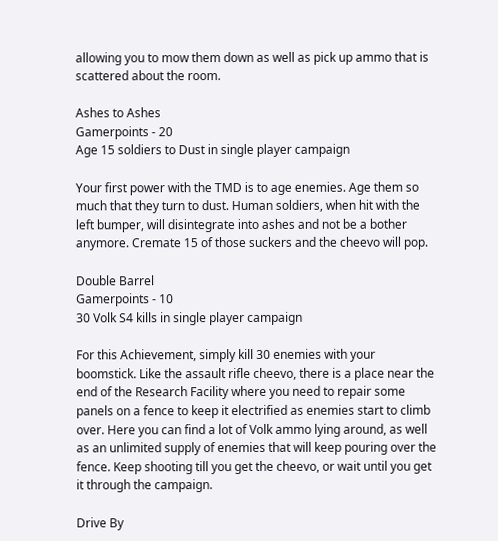allowing you to mow them down as well as pick up ammo that is scattered about the room.

Ashes to Ashes
Gamerpoints - 20
Age 15 soldiers to Dust in single player campaign

Your first power with the TMD is to age enemies. Age them so much that they turn to dust. Human soldiers, when hit with the left bumper, will disintegrate into ashes and not be a bother anymore. Cremate 15 of those suckers and the cheevo will pop.

Double Barrel
Gamerpoints - 10
30 Volk S4 kills in single player campaign

For this Achievement, simply kill 30 enemies with your boomstick. Like the assault rifle cheevo, there is a place near the end of the Research Facility where you need to repair some panels on a fence to keep it electrified as enemies start to climb over. Here you can find a lot of Volk ammo lying around, as well as an unlimited supply of enemies that will keep pouring over the fence. Keep shooting till you get the cheevo, or wait until you get it through the campaign.

Drive By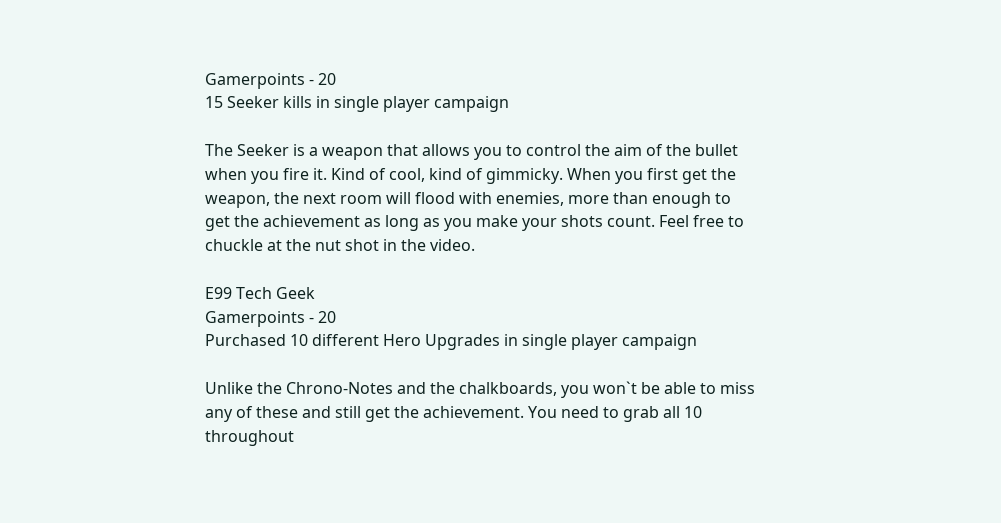Gamerpoints - 20
15 Seeker kills in single player campaign

The Seeker is a weapon that allows you to control the aim of the bullet when you fire it. Kind of cool, kind of gimmicky. When you first get the weapon, the next room will flood with enemies, more than enough to get the achievement as long as you make your shots count. Feel free to chuckle at the nut shot in the video.

E99 Tech Geek
Gamerpoints - 20
Purchased 10 different Hero Upgrades in single player campaign

Unlike the Chrono-Notes and the chalkboards, you won`t be able to miss any of these and still get the achievement. You need to grab all 10 throughout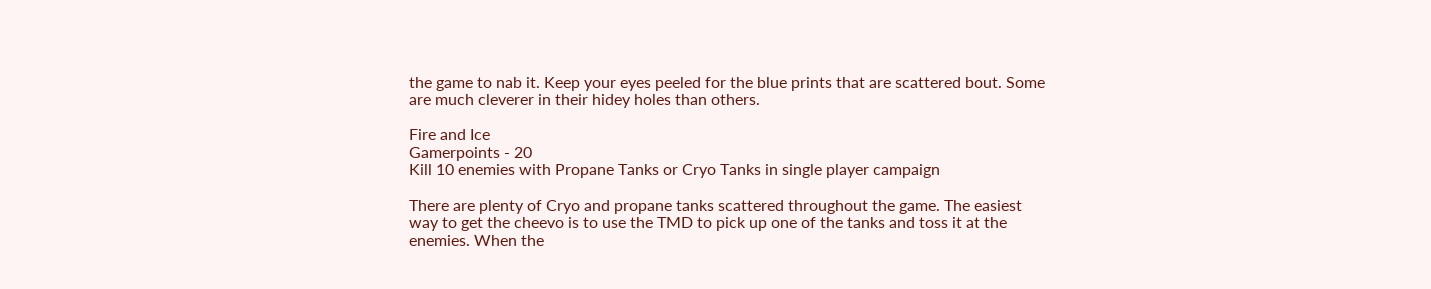the game to nab it. Keep your eyes peeled for the blue prints that are scattered bout. Some are much cleverer in their hidey holes than others.

Fire and Ice
Gamerpoints - 20
Kill 10 enemies with Propane Tanks or Cryo Tanks in single player campaign

There are plenty of Cryo and propane tanks scattered throughout the game. The easiest way to get the cheevo is to use the TMD to pick up one of the tanks and toss it at the enemies. When the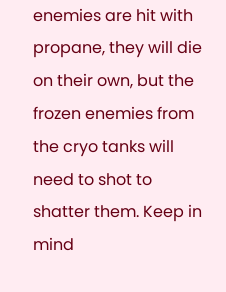enemies are hit with propane, they will die on their own, but the frozen enemies from the cryo tanks will need to shot to shatter them. Keep in mind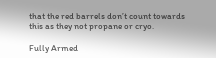that the red barrels don’t count towards this as they not propane or cryo.

Fully Armed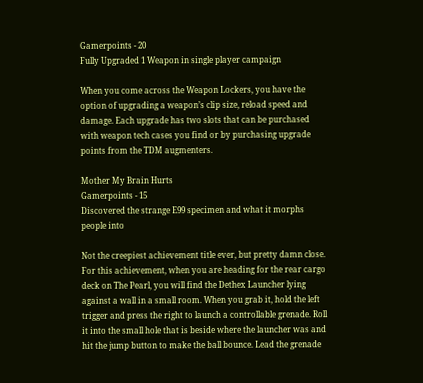Gamerpoints - 20
Fully Upgraded 1 Weapon in single player campaign

When you come across the Weapon Lockers, you have the option of upgrading a weapon’s clip size, reload speed and damage. Each upgrade has two slots that can be purchased with weapon tech cases you find or by purchasing upgrade points from the TDM augmenters.

Mother My Brain Hurts
Gamerpoints - 15
Discovered the strange E99 specimen and what it morphs people into

Not the creepiest achievement title ever, but pretty damn close. For this achievement, when you are heading for the rear cargo deck on The Pearl, you will find the Dethex Launcher lying against a wall in a small room. When you grab it, hold the left trigger and press the right to launch a controllable grenade. Roll it into the small hole that is beside where the launcher was and hit the jump button to make the ball bounce. Lead the grenade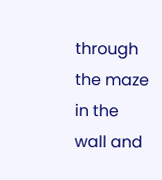through the maze in the wall and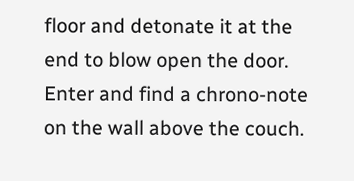floor and detonate it at the end to blow open the door. Enter and find a chrono-note on the wall above the couch.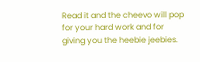Read it and the cheevo will pop for your hard work and for giving you the heebie jeebies.